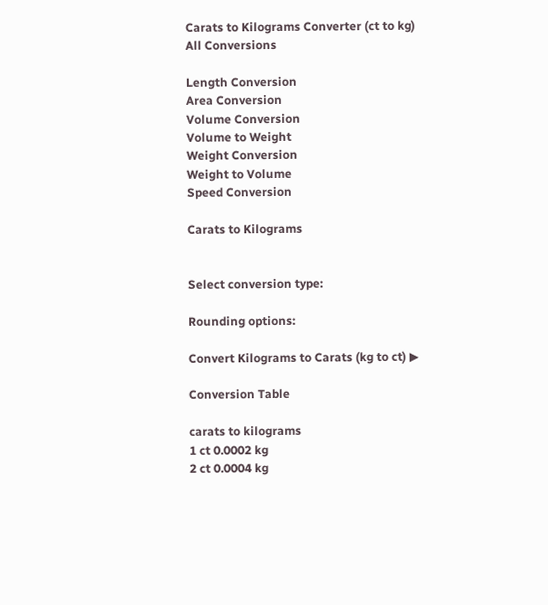Carats to Kilograms Converter (ct to kg)
All Conversions

Length Conversion
Area Conversion
Volume Conversion
Volume to Weight
Weight Conversion
Weight to Volume
Speed Conversion

Carats to Kilograms


Select conversion type:

Rounding options:

Convert Kilograms to Carats (kg to ct) ▶

Conversion Table

carats to kilograms
1 ct 0.0002 kg
2 ct 0.0004 kg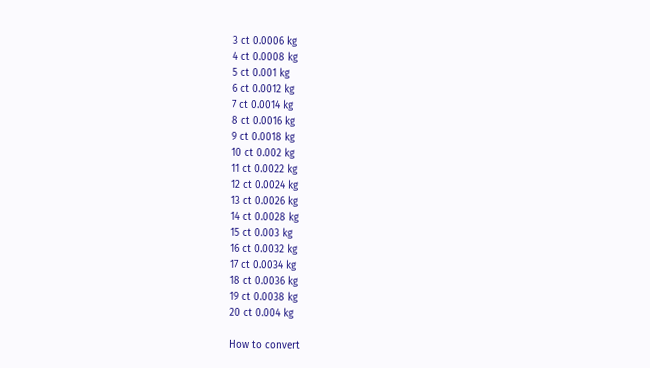3 ct 0.0006 kg
4 ct 0.0008 kg
5 ct 0.001 kg
6 ct 0.0012 kg
7 ct 0.0014 kg
8 ct 0.0016 kg
9 ct 0.0018 kg
10 ct 0.002 kg
11 ct 0.0022 kg
12 ct 0.0024 kg
13 ct 0.0026 kg
14 ct 0.0028 kg
15 ct 0.003 kg
16 ct 0.0032 kg
17 ct 0.0034 kg
18 ct 0.0036 kg
19 ct 0.0038 kg
20 ct 0.004 kg

How to convert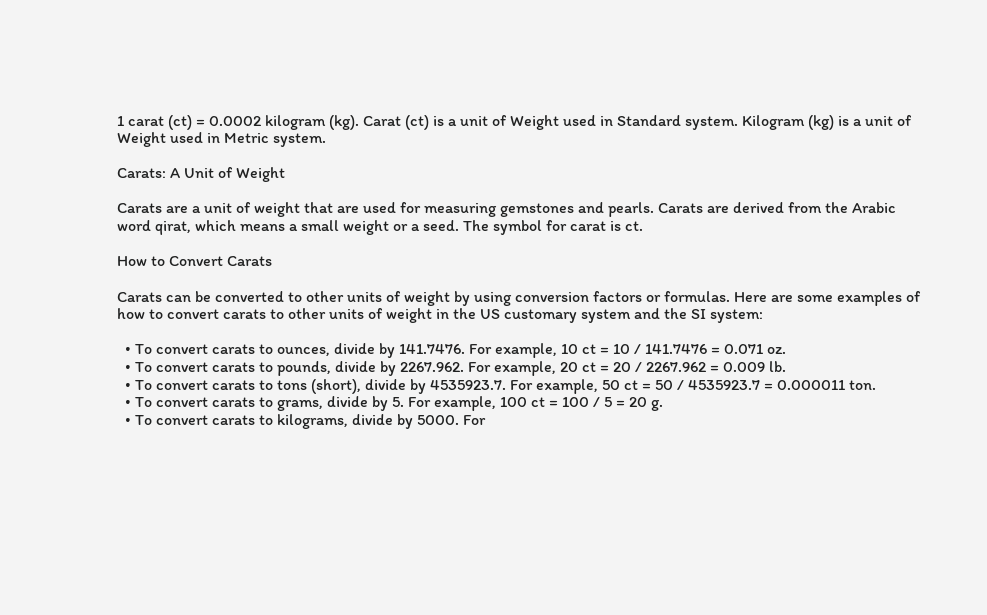1 carat (ct) = 0.0002 kilogram (kg). Carat (ct) is a unit of Weight used in Standard system. Kilogram (kg) is a unit of Weight used in Metric system.

Carats: A Unit of Weight

Carats are a unit of weight that are used for measuring gemstones and pearls. Carats are derived from the Arabic word qirat, which means a small weight or a seed. The symbol for carat is ct.

How to Convert Carats

Carats can be converted to other units of weight by using conversion factors or formulas. Here are some examples of how to convert carats to other units of weight in the US customary system and the SI system:

  • To convert carats to ounces, divide by 141.7476. For example, 10 ct = 10 / 141.7476 = 0.071 oz.
  • To convert carats to pounds, divide by 2267.962. For example, 20 ct = 20 / 2267.962 = 0.009 lb.
  • To convert carats to tons (short), divide by 4535923.7. For example, 50 ct = 50 / 4535923.7 = 0.000011 ton.
  • To convert carats to grams, divide by 5. For example, 100 ct = 100 / 5 = 20 g.
  • To convert carats to kilograms, divide by 5000. For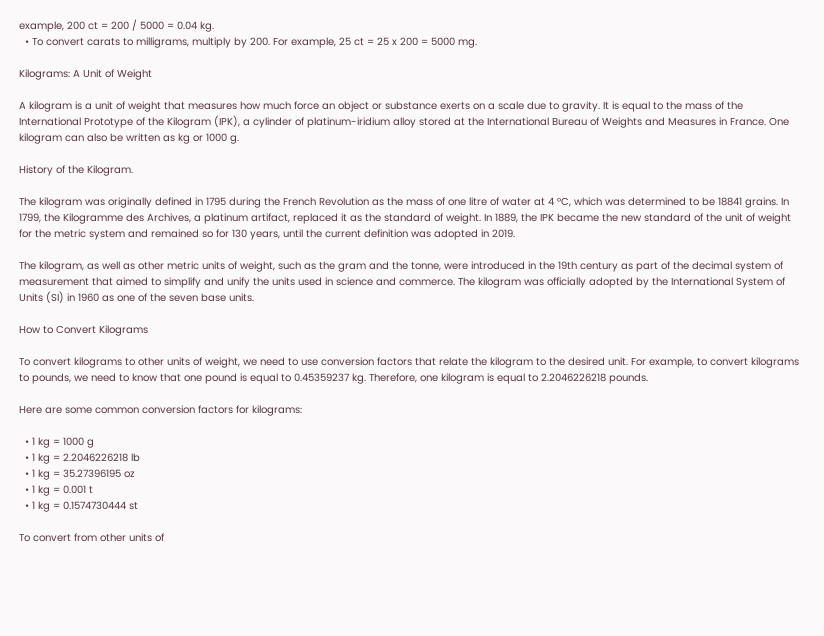example, 200 ct = 200 / 5000 = 0.04 kg.
  • To convert carats to milligrams, multiply by 200. For example, 25 ct = 25 x 200 = 5000 mg.

Kilograms: A Unit of Weight

A kilogram is a unit of weight that measures how much force an object or substance exerts on a scale due to gravity. It is equal to the mass of the International Prototype of the Kilogram (IPK), a cylinder of platinum-iridium alloy stored at the International Bureau of Weights and Measures in France. One kilogram can also be written as kg or 1000 g.

History of the Kilogram.

The kilogram was originally defined in 1795 during the French Revolution as the mass of one litre of water at 4 °C, which was determined to be 18841 grains. In 1799, the Kilogramme des Archives, a platinum artifact, replaced it as the standard of weight. In 1889, the IPK became the new standard of the unit of weight for the metric system and remained so for 130 years, until the current definition was adopted in 2019.

The kilogram, as well as other metric units of weight, such as the gram and the tonne, were introduced in the 19th century as part of the decimal system of measurement that aimed to simplify and unify the units used in science and commerce. The kilogram was officially adopted by the International System of Units (SI) in 1960 as one of the seven base units.

How to Convert Kilograms

To convert kilograms to other units of weight, we need to use conversion factors that relate the kilogram to the desired unit. For example, to convert kilograms to pounds, we need to know that one pound is equal to 0.45359237 kg. Therefore, one kilogram is equal to 2.2046226218 pounds.

Here are some common conversion factors for kilograms:

  • 1 kg = 1000 g
  • 1 kg = 2.2046226218 lb
  • 1 kg = 35.27396195 oz
  • 1 kg = 0.001 t
  • 1 kg = 0.1574730444 st

To convert from other units of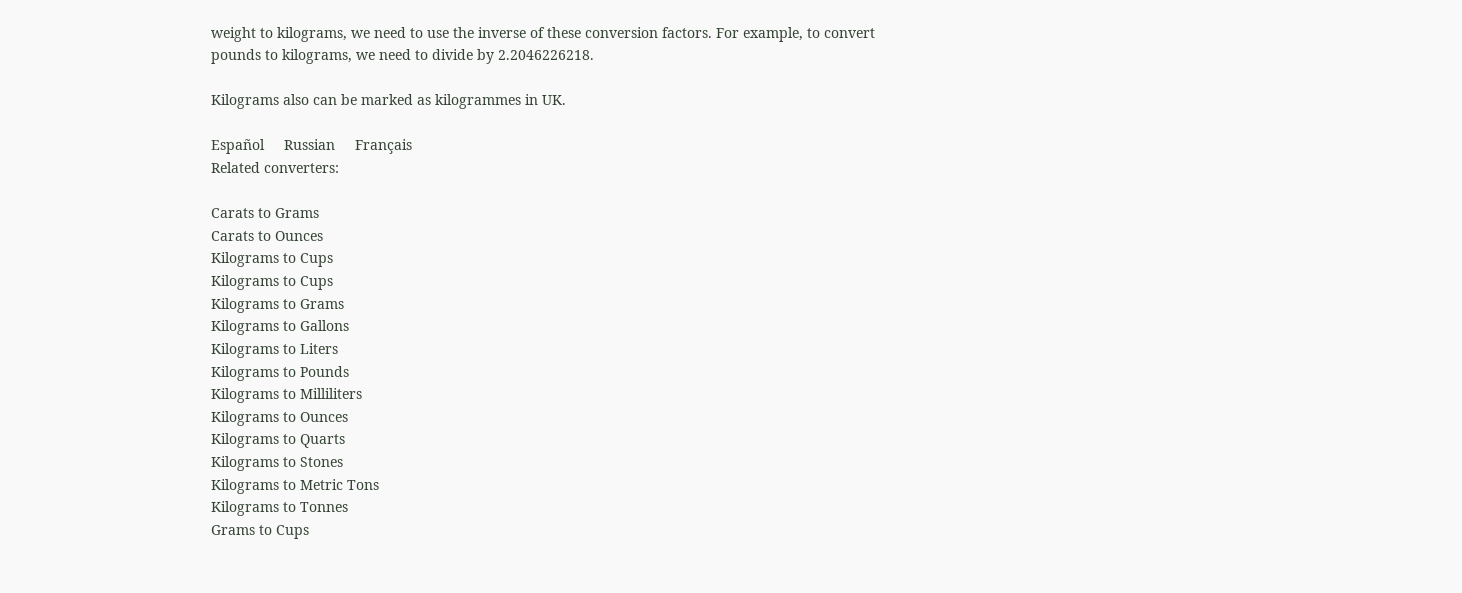weight to kilograms, we need to use the inverse of these conversion factors. For example, to convert pounds to kilograms, we need to divide by 2.2046226218.

Kilograms also can be marked as kilogrammes in UK.

Español     Russian     Français
Related converters:

Carats to Grams
Carats to Ounces
Kilograms to Cups
Kilograms to Cups
Kilograms to Grams
Kilograms to Gallons
Kilograms to Liters
Kilograms to Pounds
Kilograms to Milliliters
Kilograms to Ounces
Kilograms to Quarts
Kilograms to Stones
Kilograms to Metric Tons
Kilograms to Tonnes
Grams to Cups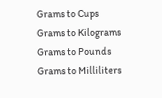Grams to Cups
Grams to Kilograms
Grams to Pounds
Grams to Milliliters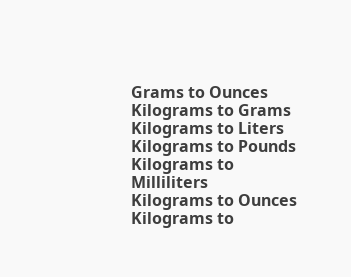Grams to Ounces
Kilograms to Grams
Kilograms to Liters
Kilograms to Pounds
Kilograms to Milliliters
Kilograms to Ounces
Kilograms to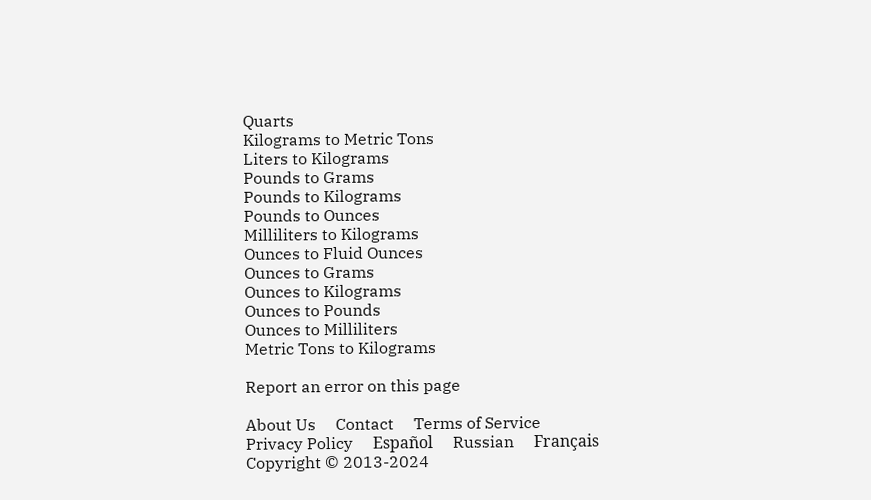Quarts
Kilograms to Metric Tons
Liters to Kilograms
Pounds to Grams
Pounds to Kilograms
Pounds to Ounces
Milliliters to Kilograms
Ounces to Fluid Ounces
Ounces to Grams
Ounces to Kilograms
Ounces to Pounds
Ounces to Milliliters
Metric Tons to Kilograms

Report an error on this page

About Us     Contact     Terms of Service
Privacy Policy     Español     Russian     Français
Copyright © 2013-2024